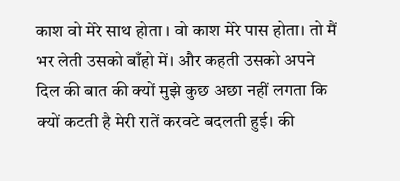काश वो मेरे साथ होता । वो काश मेरे पास होता। तो मैं भर लेती उसको बाँहो में। और कहती उसको अपने दिल की बात की क्यों मुझे कुछ अछा नहीं लगता कि क्यों कटती है मेरी रातें करवटे बदलती हुई। की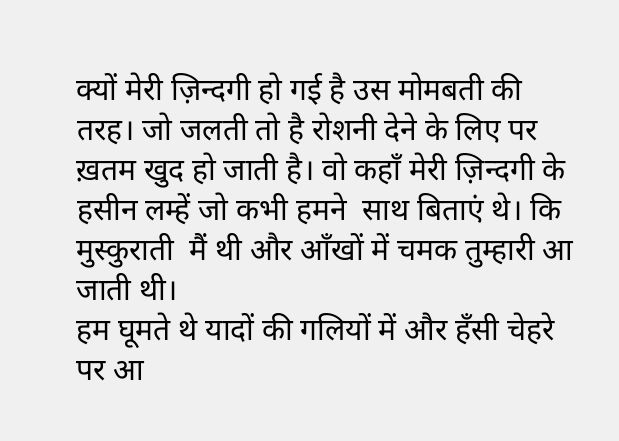क्यों मेरी ज़िन्दगी हो गई है उस मोमबती की तरह। जो जलती तो है रोशनी देने के लिए पर ख़तम खुद हो जाती है। वो कहाँ मेरी ज़िन्दगी के हसीन लम्हें जो कभी हमने  साथ बिताएं थे। कि मुस्कुराती  मैं थी और आँखों में चमक तुम्हारी आ जाती थी।
हम घूमते थे यादों की गलियों में और हँसी चेहरे पर आ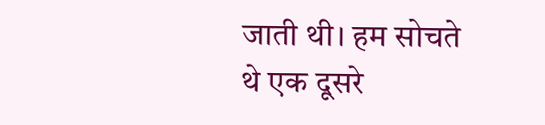जाती थी। हम सोचते थे एक दूसरे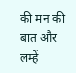की मन की बात और लम्हें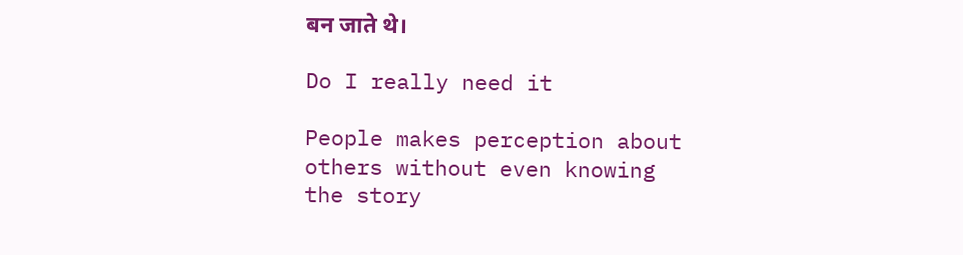बन जाते थे।

Do I really need it

People makes perception about others without even knowing the story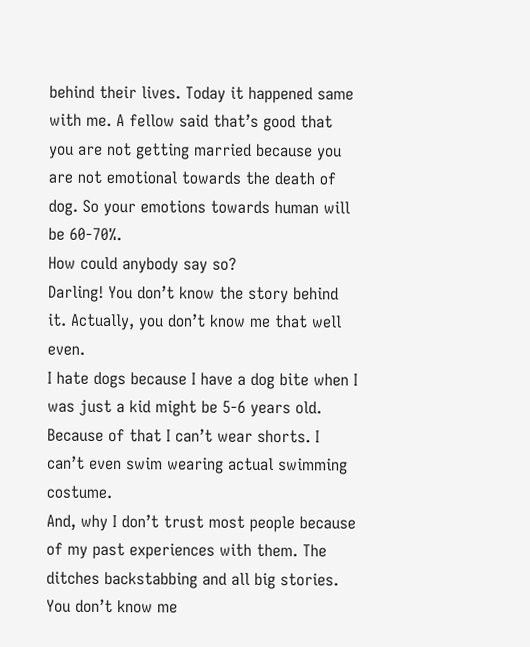behind their lives. Today it happened same with me. A fellow said that’s good that you are not getting married because you are not emotional towards the death of dog. So your emotions towards human will be 60-70%.
How could anybody say so?
Darling! You don’t know the story behind it. Actually, you don’t know me that well even.
I hate dogs because I have a dog bite when I was just a kid might be 5-6 years old. Because of that I can’t wear shorts. I can’t even swim wearing actual swimming costume.
And, why I don’t trust most people because of my past experiences with them. The ditches backstabbing and all big stories.
You don’t know me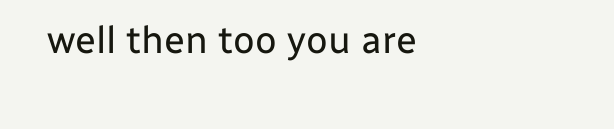well then too you are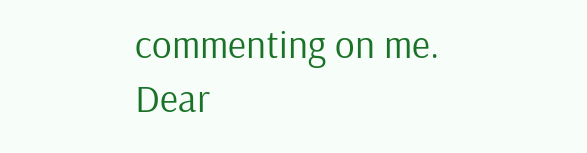commenting on me. Dear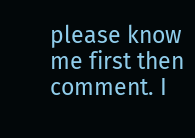please know me first then comment. I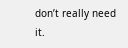don’t really need it.